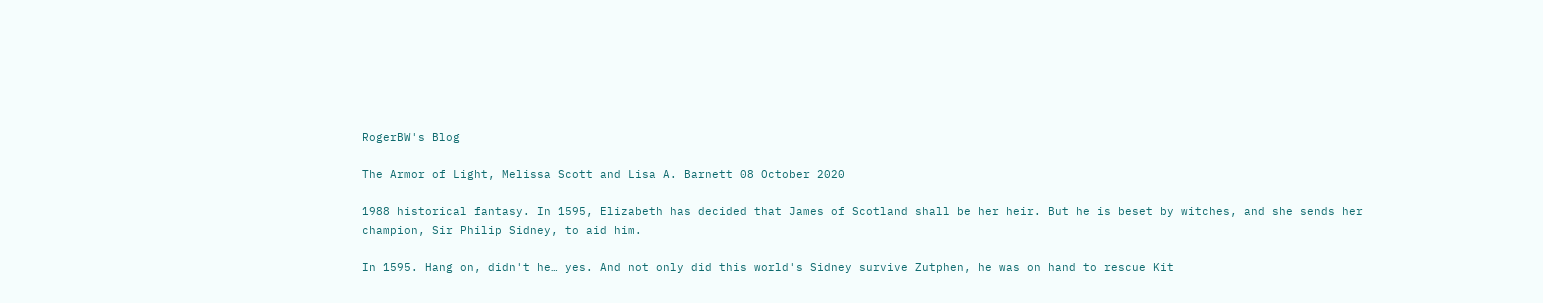RogerBW's Blog

The Armor of Light, Melissa Scott and Lisa A. Barnett 08 October 2020

1988 historical fantasy. In 1595, Elizabeth has decided that James of Scotland shall be her heir. But he is beset by witches, and she sends her champion, Sir Philip Sidney, to aid him.

In 1595. Hang on, didn't he… yes. And not only did this world's Sidney survive Zutphen, he was on hand to rescue Kit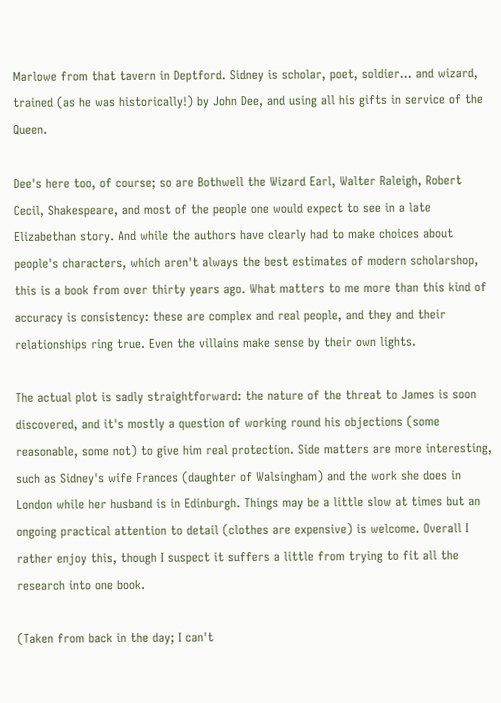Marlowe from that tavern in Deptford. Sidney is scholar, poet, soldier… and wizard, trained (as he was historically!) by John Dee, and using all his gifts in service of the Queen.

Dee's here too, of course; so are Bothwell the Wizard Earl, Walter Raleigh, Robert Cecil, Shakespeare, and most of the people one would expect to see in a late Elizabethan story. And while the authors have clearly had to make choices about people's characters, which aren't always the best estimates of modern scholarshop, this is a book from over thirty years ago. What matters to me more than this kind of accuracy is consistency: these are complex and real people, and they and their relationships ring true. Even the villains make sense by their own lights.

The actual plot is sadly straightforward: the nature of the threat to James is soon discovered, and it's mostly a question of working round his objections (some reasonable, some not) to give him real protection. Side matters are more interesting, such as Sidney's wife Frances (daughter of Walsingham) and the work she does in London while her husband is in Edinburgh. Things may be a little slow at times but an ongoing practical attention to detail (clothes are expensive) is welcome. Overall I rather enjoy this, though I suspect it suffers a little from trying to fit all the research into one book.

(Taken from back in the day; I can't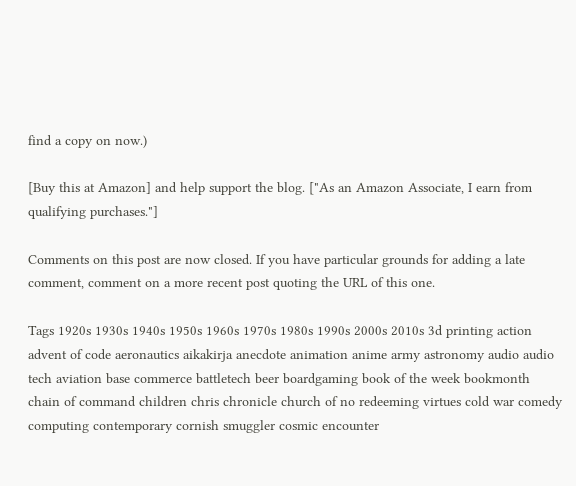find a copy on now.)

[Buy this at Amazon] and help support the blog. ["As an Amazon Associate, I earn from qualifying purchases."]

Comments on this post are now closed. If you have particular grounds for adding a late comment, comment on a more recent post quoting the URL of this one.

Tags 1920s 1930s 1940s 1950s 1960s 1970s 1980s 1990s 2000s 2010s 3d printing action advent of code aeronautics aikakirja anecdote animation anime army astronomy audio audio tech aviation base commerce battletech beer boardgaming book of the week bookmonth chain of command children chris chronicle church of no redeeming virtues cold war comedy computing contemporary cornish smuggler cosmic encounter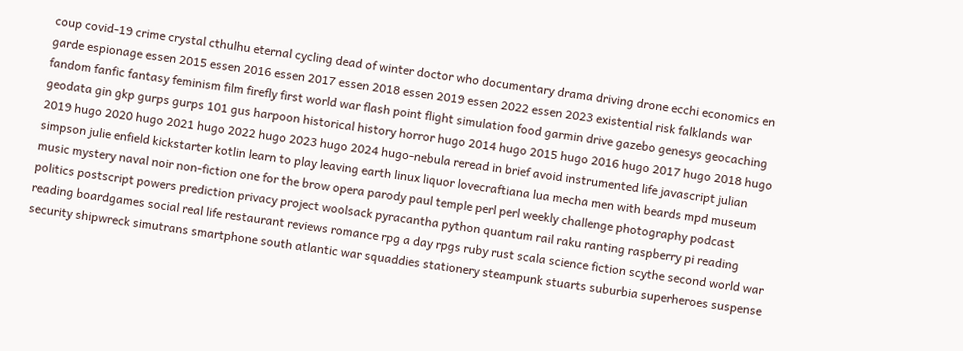coup covid-19 crime crystal cthulhu eternal cycling dead of winter doctor who documentary drama driving drone ecchi economics en garde espionage essen 2015 essen 2016 essen 2017 essen 2018 essen 2019 essen 2022 essen 2023 existential risk falklands war fandom fanfic fantasy feminism film firefly first world war flash point flight simulation food garmin drive gazebo genesys geocaching geodata gin gkp gurps gurps 101 gus harpoon historical history horror hugo 2014 hugo 2015 hugo 2016 hugo 2017 hugo 2018 hugo 2019 hugo 2020 hugo 2021 hugo 2022 hugo 2023 hugo 2024 hugo-nebula reread in brief avoid instrumented life javascript julian simpson julie enfield kickstarter kotlin learn to play leaving earth linux liquor lovecraftiana lua mecha men with beards mpd museum music mystery naval noir non-fiction one for the brow opera parody paul temple perl perl weekly challenge photography podcast politics postscript powers prediction privacy project woolsack pyracantha python quantum rail raku ranting raspberry pi reading reading boardgames social real life restaurant reviews romance rpg a day rpgs ruby rust scala science fiction scythe second world war security shipwreck simutrans smartphone south atlantic war squaddies stationery steampunk stuarts suburbia superheroes suspense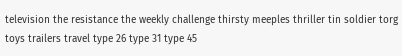television the resistance the weekly challenge thirsty meeples thriller tin soldier torg toys trailers travel type 26 type 31 type 45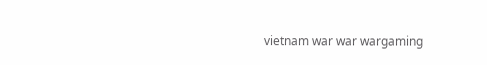vietnam war war wargaming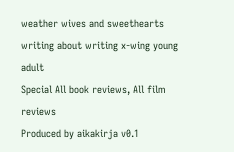weather wives and sweethearts writing about writing x-wing young adult
Special All book reviews, All film reviews
Produced by aikakirja v0.1